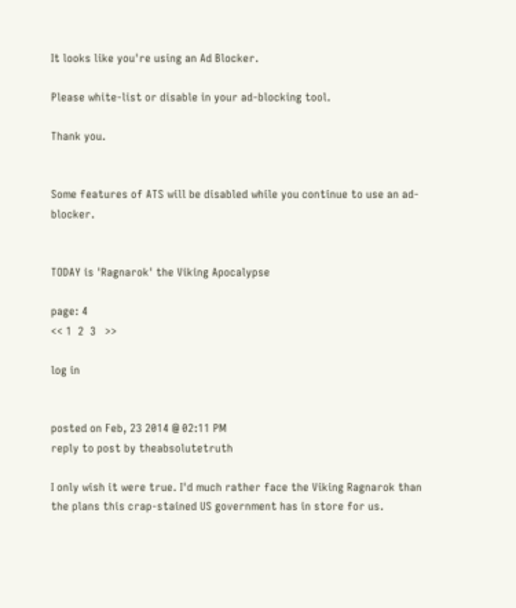It looks like you're using an Ad Blocker.

Please white-list or disable in your ad-blocking tool.

Thank you.


Some features of ATS will be disabled while you continue to use an ad-blocker.


TODAY is 'Ragnarok' the Viking Apocalypse

page: 4
<< 1  2  3   >>

log in


posted on Feb, 23 2014 @ 02:11 PM
reply to post by theabsolutetruth

I only wish it were true. I'd much rather face the Viking Ragnarok than the plans this crap-stained US government has in store for us.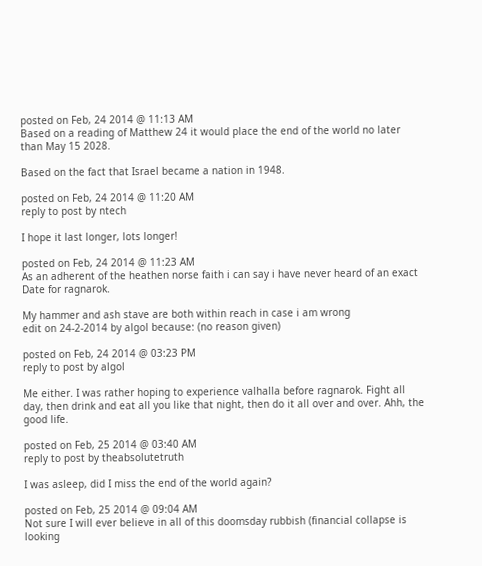posted on Feb, 24 2014 @ 11:13 AM
Based on a reading of Matthew 24 it would place the end of the world no later than May 15 2028.

Based on the fact that Israel became a nation in 1948.

posted on Feb, 24 2014 @ 11:20 AM
reply to post by ntech

I hope it last longer, lots longer!

posted on Feb, 24 2014 @ 11:23 AM
As an adherent of the heathen norse faith i can say i have never heard of an exact Date for ragnarok.

My hammer and ash stave are both within reach in case i am wrong
edit on 24-2-2014 by algol because: (no reason given)

posted on Feb, 24 2014 @ 03:23 PM
reply to post by algol

Me either. I was rather hoping to experience valhalla before ragnarok. Fight all day, then drink and eat all you like that night, then do it all over and over. Ahh, the good life.

posted on Feb, 25 2014 @ 03:40 AM
reply to post by theabsolutetruth

I was asleep, did I miss the end of the world again?

posted on Feb, 25 2014 @ 09:04 AM
Not sure I will ever believe in all of this doomsday rubbish (financial collapse is looking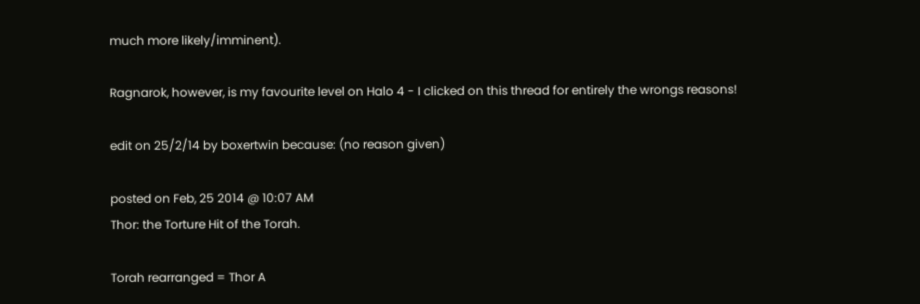much more likely/imminent).

Ragnarok, however, is my favourite level on Halo 4 - I clicked on this thread for entirely the wrongs reasons!

edit on 25/2/14 by boxertwin because: (no reason given)

posted on Feb, 25 2014 @ 10:07 AM
Thor: the Torture Hit of the Torah.

Torah rearranged = Thor A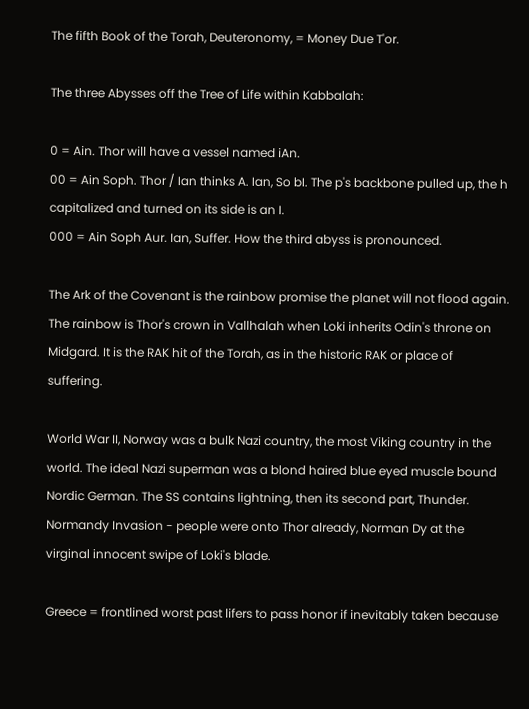The fifth Book of the Torah, Deuteronomy, = Money Due T'or.

The three Abysses off the Tree of Life within Kabbalah:

0 = Ain. Thor will have a vessel named iAn.
00 = Ain Soph. Thor / Ian thinks A. Ian, So bI. The p's backbone pulled up, the h capitalized and turned on its side is an I.
000 = Ain Soph Aur. Ian, Suffer. How the third abyss is pronounced.

The Ark of the Covenant is the rainbow promise the planet will not flood again. The rainbow is Thor's crown in Vallhalah when Loki inherits Odin's throne on Midgard. It is the RAK hit of the Torah, as in the historic RAK or place of suffering.

World War II, Norway was a bulk Nazi country, the most Viking country in the world. The ideal Nazi superman was a blond haired blue eyed muscle bound Nordic German. The SS contains lightning, then its second part, Thunder. Normandy Invasion - people were onto Thor already, Norman Dy at the virginal innocent swipe of Loki's blade.

Greece = frontlined worst past lifers to pass honor if inevitably taken because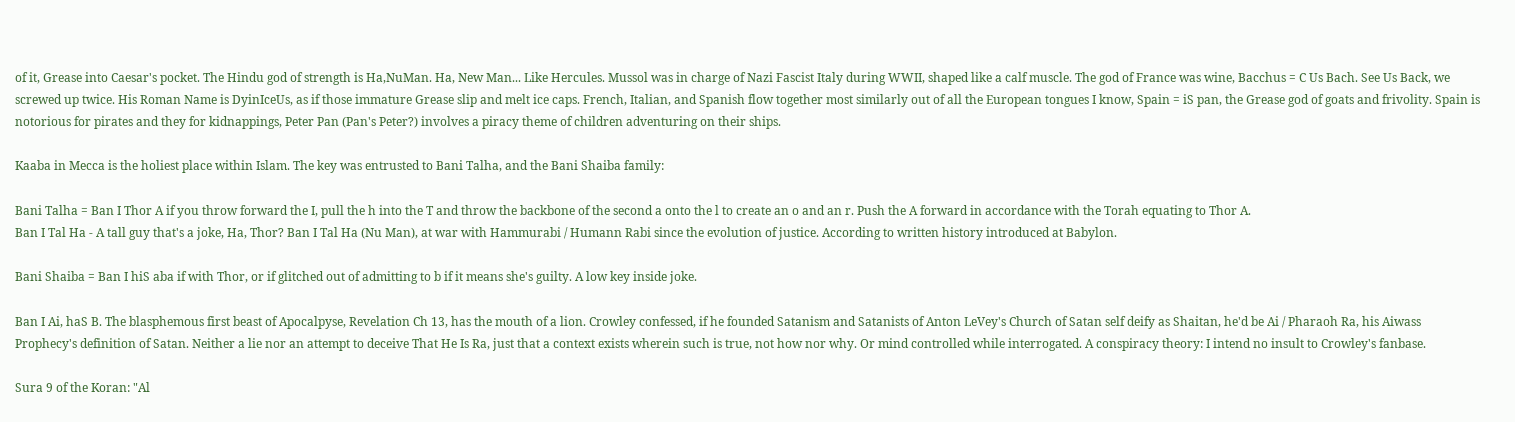of it, Grease into Caesar's pocket. The Hindu god of strength is Ha,NuMan. Ha, New Man... Like Hercules. Mussol was in charge of Nazi Fascist Italy during WWII, shaped like a calf muscle. The god of France was wine, Bacchus = C Us Bach. See Us Back, we screwed up twice. His Roman Name is DyinIceUs, as if those immature Grease slip and melt ice caps. French, Italian, and Spanish flow together most similarly out of all the European tongues I know, Spain = iS pan, the Grease god of goats and frivolity. Spain is notorious for pirates and they for kidnappings, Peter Pan (Pan's Peter?) involves a piracy theme of children adventuring on their ships.

Kaaba in Mecca is the holiest place within Islam. The key was entrusted to Bani Talha, and the Bani Shaiba family:

Bani Talha = Ban I Thor A if you throw forward the I, pull the h into the T and throw the backbone of the second a onto the l to create an o and an r. Push the A forward in accordance with the Torah equating to Thor A.
Ban I Tal Ha - A tall guy that's a joke, Ha, Thor? Ban I Tal Ha (Nu Man), at war with Hammurabi / Humann Rabi since the evolution of justice. According to written history introduced at Babylon.

Bani Shaiba = Ban I hiS aba if with Thor, or if glitched out of admitting to b if it means she's guilty. A low key inside joke.

Ban I Ai, haS B. The blasphemous first beast of Apocalpyse, Revelation Ch 13, has the mouth of a lion. Crowley confessed, if he founded Satanism and Satanists of Anton LeVey's Church of Satan self deify as Shaitan, he'd be Ai / Pharaoh Ra, his Aiwass Prophecy's definition of Satan. Neither a lie nor an attempt to deceive That He Is Ra, just that a context exists wherein such is true, not how nor why. Or mind controlled while interrogated. A conspiracy theory: I intend no insult to Crowley's fanbase.

Sura 9 of the Koran: "Al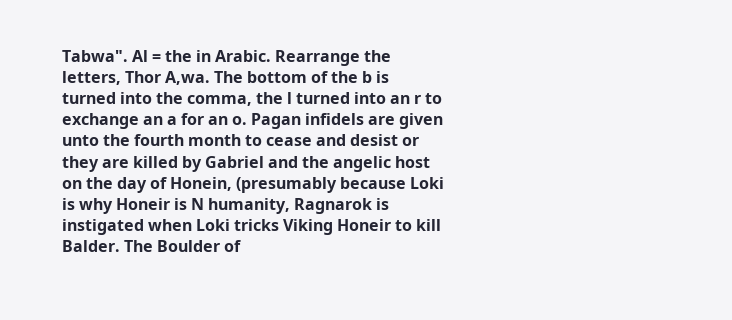Tabwa". Al = the in Arabic. Rearrange the letters, Thor A,wa. The bottom of the b is turned into the comma, the l turned into an r to exchange an a for an o. Pagan infidels are given unto the fourth month to cease and desist or they are killed by Gabriel and the angelic host on the day of Honein, (presumably because Loki is why Honeir is N humanity, Ragnarok is instigated when Loki tricks Viking Honeir to kill Balder. The Boulder of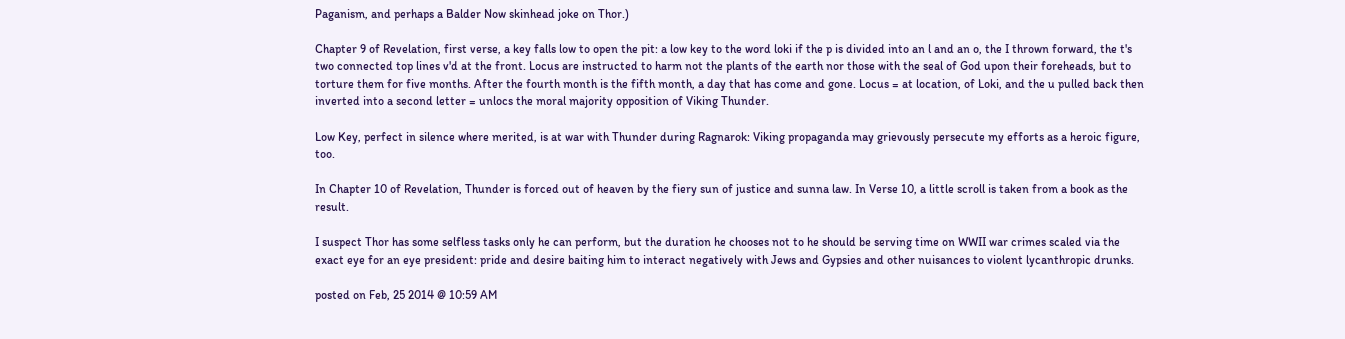Paganism, and perhaps a Balder Now skinhead joke on Thor.)

Chapter 9 of Revelation, first verse, a key falls low to open the pit: a low key to the word loki if the p is divided into an l and an o, the I thrown forward, the t's two connected top lines v'd at the front. Locus are instructed to harm not the plants of the earth nor those with the seal of God upon their foreheads, but to torture them for five months. After the fourth month is the fifth month, a day that has come and gone. Locus = at location, of Loki, and the u pulled back then inverted into a second letter = unlocs the moral majority opposition of Viking Thunder.

Low Key, perfect in silence where merited, is at war with Thunder during Ragnarok: Viking propaganda may grievously persecute my efforts as a heroic figure, too.

In Chapter 10 of Revelation, Thunder is forced out of heaven by the fiery sun of justice and sunna law. In Verse 10, a little scroll is taken from a book as the result.

I suspect Thor has some selfless tasks only he can perform, but the duration he chooses not to he should be serving time on WWII war crimes scaled via the exact eye for an eye president: pride and desire baiting him to interact negatively with Jews and Gypsies and other nuisances to violent lycanthropic drunks.

posted on Feb, 25 2014 @ 10:59 AM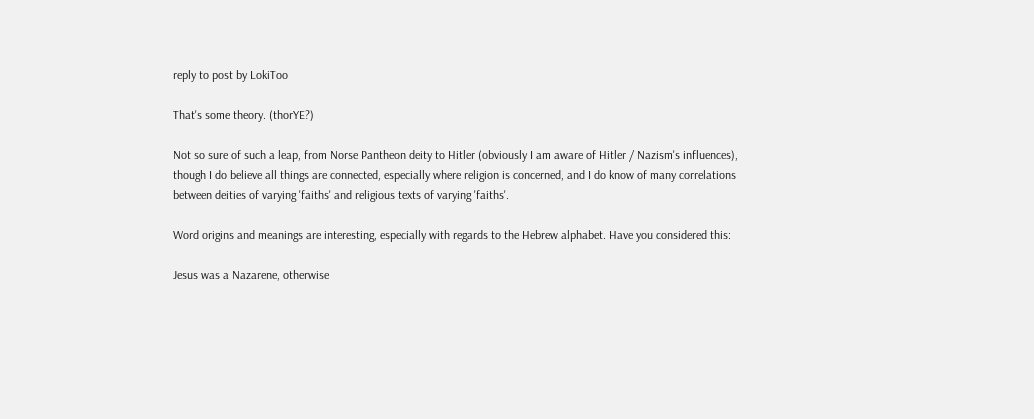reply to post by LokiToo

That's some theory. (thorYE?)

Not so sure of such a leap, from Norse Pantheon deity to Hitler (obviously I am aware of Hitler / Nazism's influences), though I do believe all things are connected, especially where religion is concerned, and I do know of many correlations between deities of varying 'faiths' and religious texts of varying 'faiths'.

Word origins and meanings are interesting, especially with regards to the Hebrew alphabet. Have you considered this:

Jesus was a Nazarene, otherwise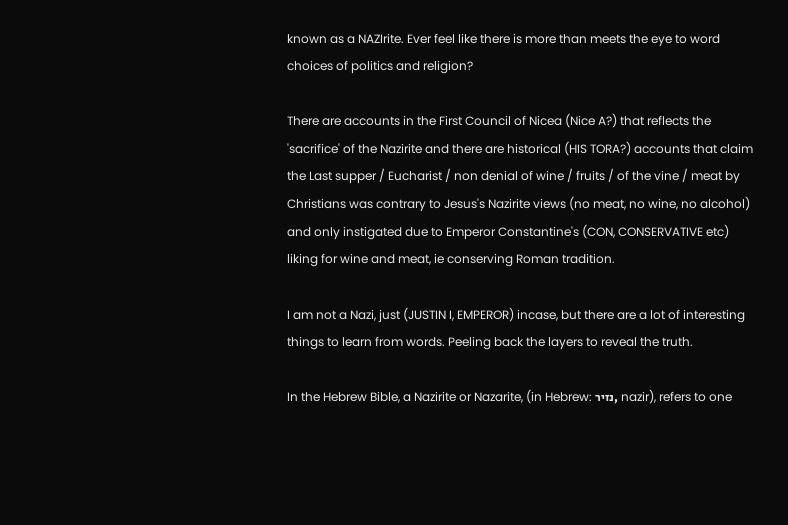known as a NAZIrite. Ever feel like there is more than meets the eye to word choices of politics and religion?

There are accounts in the First Council of Nicea (Nice A?) that reflects the 'sacrifice' of the Nazirite and there are historical (HIS TORA?) accounts that claim the Last supper / Eucharist / non denial of wine / fruits / of the vine / meat by Christians was contrary to Jesus's Nazirite views (no meat, no wine, no alcohol) and only instigated due to Emperor Constantine's (CON, CONSERVATIVE etc) liking for wine and meat, ie conserving Roman tradition.

I am not a Nazi, just (JUSTIN I, EMPEROR) incase, but there are a lot of interesting things to learn from words. Peeling back the layers to reveal the truth.

In the Hebrew Bible, a Nazirite or Nazarite, (in Hebrew: נזיר, nazir), refers to one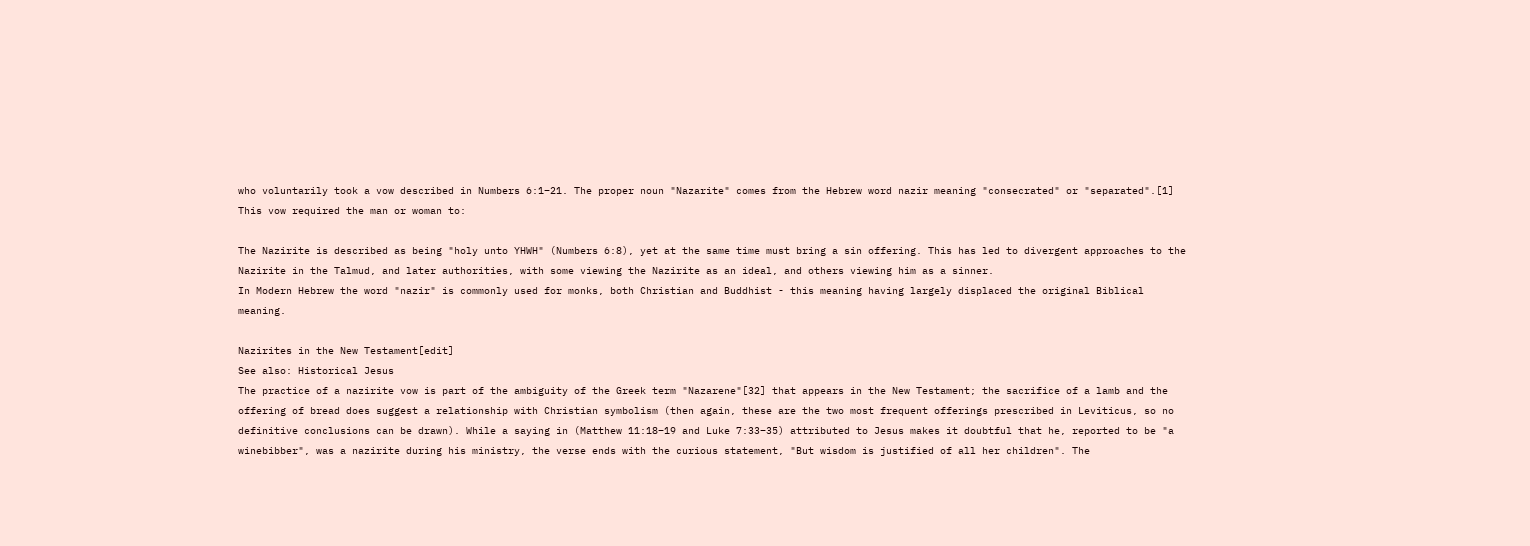who voluntarily took a vow described in Numbers 6:1–21. The proper noun "Nazarite" comes from the Hebrew word nazir meaning "consecrated" or "separated".[1] This vow required the man or woman to:

The Nazirite is described as being "holy unto YHWH" (Numbers 6:8), yet at the same time must bring a sin offering. This has led to divergent approaches to the Nazirite in the Talmud, and later authorities, with some viewing the Nazirite as an ideal, and others viewing him as a sinner.
In Modern Hebrew the word "nazir" is commonly used for monks, both Christian and Buddhist - this meaning having largely displaced the original Biblical meaning.

Nazirites in the New Testament[edit]
See also: Historical Jesus
The practice of a nazirite vow is part of the ambiguity of the Greek term "Nazarene"[32] that appears in the New Testament; the sacrifice of a lamb and the offering of bread does suggest a relationship with Christian symbolism (then again, these are the two most frequent offerings prescribed in Leviticus, so no definitive conclusions can be drawn). While a saying in (Matthew 11:18–19 and Luke 7:33–35) attributed to Jesus makes it doubtful that he, reported to be "a winebibber", was a nazirite during his ministry, the verse ends with the curious statement, "But wisdom is justified of all her children". The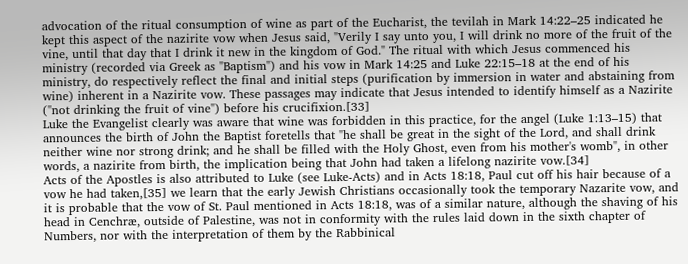advocation of the ritual consumption of wine as part of the Eucharist, the tevilah in Mark 14:22–25 indicated he kept this aspect of the nazirite vow when Jesus said, "Verily I say unto you, I will drink no more of the fruit of the vine, until that day that I drink it new in the kingdom of God." The ritual with which Jesus commenced his ministry (recorded via Greek as "Baptism") and his vow in Mark 14:25 and Luke 22:15–18 at the end of his ministry, do respectively reflect the final and initial steps (purification by immersion in water and abstaining from wine) inherent in a Nazirite vow. These passages may indicate that Jesus intended to identify himself as a Nazirite ("not drinking the fruit of vine") before his crucifixion.[33]
Luke the Evangelist clearly was aware that wine was forbidden in this practice, for the angel (Luke 1:13–15) that announces the birth of John the Baptist foretells that "he shall be great in the sight of the Lord, and shall drink neither wine nor strong drink; and he shall be filled with the Holy Ghost, even from his mother's womb", in other words, a nazirite from birth, the implication being that John had taken a lifelong nazirite vow.[34]
Acts of the Apostles is also attributed to Luke (see Luke-Acts) and in Acts 18:18, Paul cut off his hair because of a vow he had taken,[35] we learn that the early Jewish Christians occasionally took the temporary Nazarite vow, and it is probable that the vow of St. Paul mentioned in Acts 18:18, was of a similar nature, although the shaving of his head in Cenchræ, outside of Palestine, was not in conformity with the rules laid down in the sixth chapter of Numbers, nor with the interpretation of them by the Rabbinical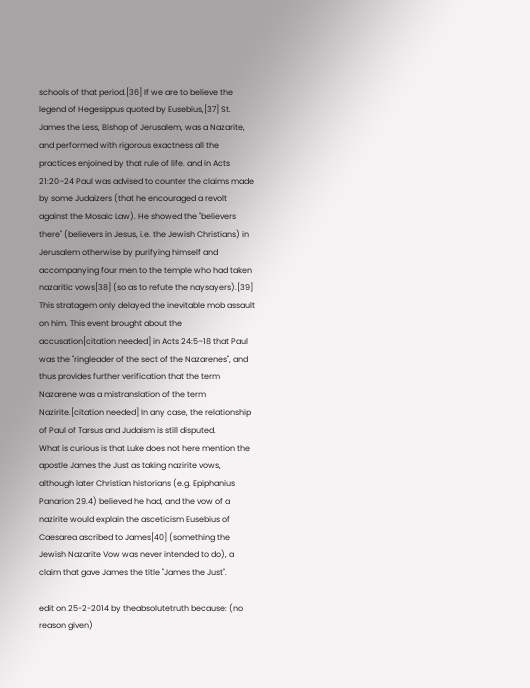schools of that period.[36] If we are to believe the legend of Hegesippus quoted by Eusebius,[37] St. James the Less, Bishop of Jerusalem, was a Nazarite, and performed with rigorous exactness all the practices enjoined by that rule of life. and in Acts 21:20–24 Paul was advised to counter the claims made by some Judaizers (that he encouraged a revolt against the Mosaic Law). He showed the "believers there" (believers in Jesus, i.e. the Jewish Christians) in Jerusalem otherwise by purifying himself and accompanying four men to the temple who had taken nazaritic vows[38] (so as to refute the naysayers).[39]
This stratagem only delayed the inevitable mob assault on him. This event brought about the accusation[citation needed] in Acts 24:5–18 that Paul was the "ringleader of the sect of the Nazarenes", and thus provides further verification that the term Nazarene was a mistranslation of the term Nazirite.[citation needed] In any case, the relationship of Paul of Tarsus and Judaism is still disputed.
What is curious is that Luke does not here mention the apostle James the Just as taking nazirite vows, although later Christian historians (e.g. Epiphanius Panarion 29.4) believed he had, and the vow of a nazirite would explain the asceticism Eusebius of Caesarea ascribed to James[40] (something the Jewish Nazarite Vow was never intended to do), a claim that gave James the title "James the Just".

edit on 25-2-2014 by theabsolutetruth because: (no reason given)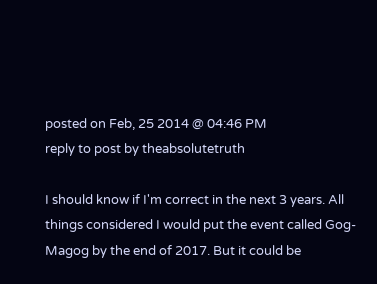posted on Feb, 25 2014 @ 04:46 PM
reply to post by theabsolutetruth

I should know if I'm correct in the next 3 years. All things considered I would put the event called Gog-Magog by the end of 2017. But it could be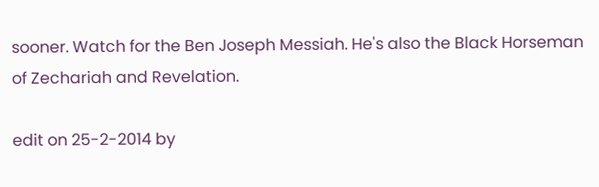sooner. Watch for the Ben Joseph Messiah. He's also the Black Horseman of Zechariah and Revelation.

edit on 25-2-2014 by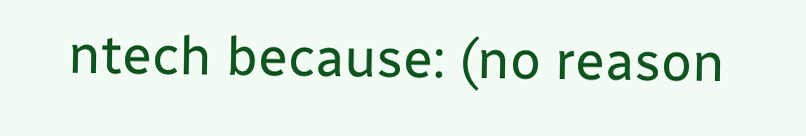ntech because: (no reason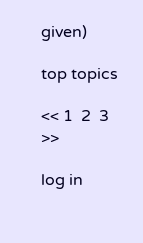given)

top topics

<< 1  2  3   >>

log in